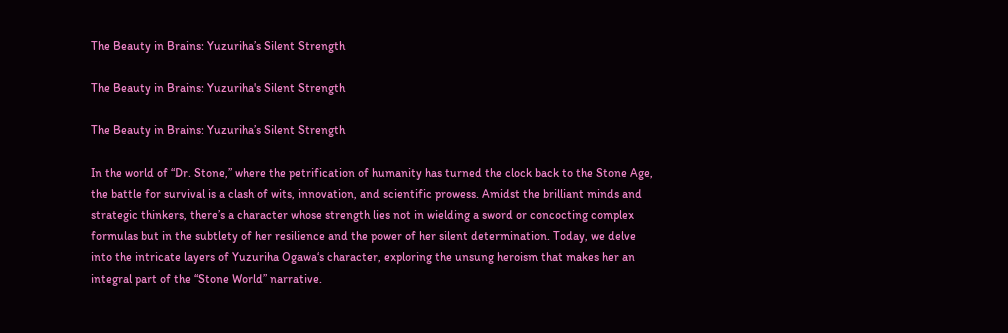The Beauty in Brains: Yuzuriha’s Silent Strength

The Beauty in Brains: Yuzuriha's Silent Strength

The Beauty in Brains: Yuzuriha’s Silent Strength

In the world of “Dr. Stone,” where the petrification of humanity has turned the clock back to the Stone Age, the battle for survival is a clash of wits, innovation, and scientific prowess. Amidst the brilliant minds and strategic thinkers, there’s a character whose strength lies not in wielding a sword or concocting complex formulas but in the subtlety of her resilience and the power of her silent determination. Today, we delve into the intricate layers of Yuzuriha Ogawa‘s character, exploring the unsung heroism that makes her an integral part of the “Stone World” narrative.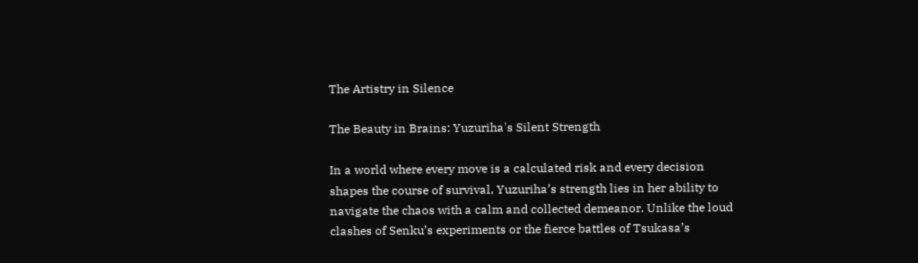The Artistry in Silence

The Beauty in Brains: Yuzuriha's Silent Strength

In a world where every move is a calculated risk and every decision shapes the course of survival, Yuzuriha’s strength lies in her ability to navigate the chaos with a calm and collected demeanor. Unlike the loud clashes of Senku’s experiments or the fierce battles of Tsukasa’s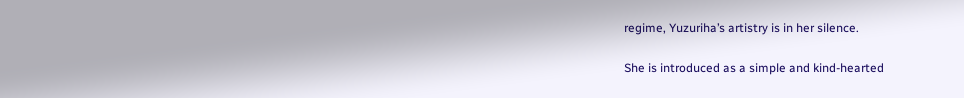regime, Yuzuriha’s artistry is in her silence.

She is introduced as a simple and kind-hearted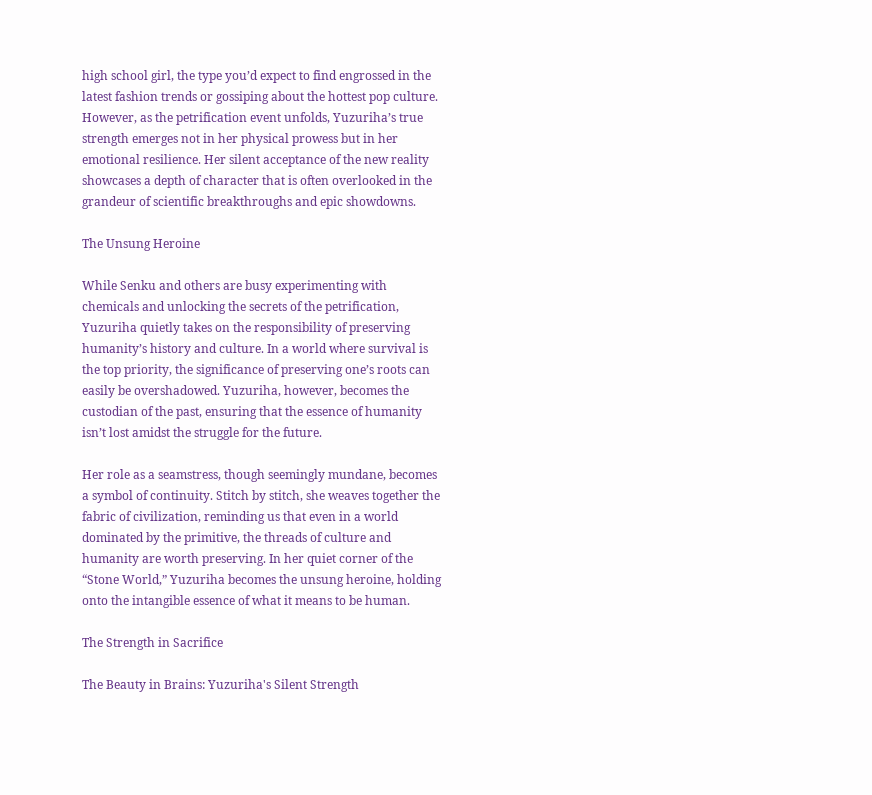high school girl, the type you’d expect to find engrossed in the latest fashion trends or gossiping about the hottest pop culture. However, as the petrification event unfolds, Yuzuriha’s true strength emerges not in her physical prowess but in her emotional resilience. Her silent acceptance of the new reality showcases a depth of character that is often overlooked in the grandeur of scientific breakthroughs and epic showdowns.

The Unsung Heroine

While Senku and others are busy experimenting with chemicals and unlocking the secrets of the petrification, Yuzuriha quietly takes on the responsibility of preserving humanity’s history and culture. In a world where survival is the top priority, the significance of preserving one’s roots can easily be overshadowed. Yuzuriha, however, becomes the custodian of the past, ensuring that the essence of humanity isn’t lost amidst the struggle for the future.

Her role as a seamstress, though seemingly mundane, becomes a symbol of continuity. Stitch by stitch, she weaves together the fabric of civilization, reminding us that even in a world dominated by the primitive, the threads of culture and humanity are worth preserving. In her quiet corner of the “Stone World,” Yuzuriha becomes the unsung heroine, holding onto the intangible essence of what it means to be human.

The Strength in Sacrifice

The Beauty in Brains: Yuzuriha's Silent Strength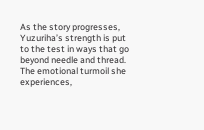As the story progresses, Yuzuriha’s strength is put to the test in ways that go beyond needle and thread. The emotional turmoil she experiences,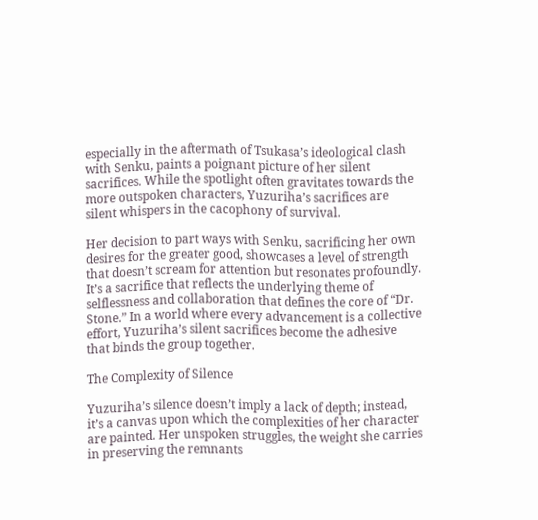especially in the aftermath of Tsukasa’s ideological clash with Senku, paints a poignant picture of her silent sacrifices. While the spotlight often gravitates towards the more outspoken characters, Yuzuriha’s sacrifices are silent whispers in the cacophony of survival.

Her decision to part ways with Senku, sacrificing her own desires for the greater good, showcases a level of strength that doesn’t scream for attention but resonates profoundly. It’s a sacrifice that reflects the underlying theme of selflessness and collaboration that defines the core of “Dr. Stone.” In a world where every advancement is a collective effort, Yuzuriha’s silent sacrifices become the adhesive that binds the group together.

The Complexity of Silence

Yuzuriha’s silence doesn’t imply a lack of depth; instead, it’s a canvas upon which the complexities of her character are painted. Her unspoken struggles, the weight she carries in preserving the remnants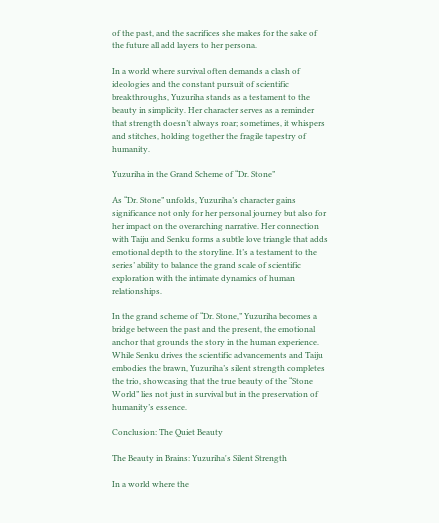of the past, and the sacrifices she makes for the sake of the future all add layers to her persona.

In a world where survival often demands a clash of ideologies and the constant pursuit of scientific breakthroughs, Yuzuriha stands as a testament to the beauty in simplicity. Her character serves as a reminder that strength doesn’t always roar; sometimes, it whispers and stitches, holding together the fragile tapestry of humanity.

Yuzuriha in the Grand Scheme of “Dr. Stone”

As “Dr. Stone” unfolds, Yuzuriha’s character gains significance not only for her personal journey but also for her impact on the overarching narrative. Her connection with Taiju and Senku forms a subtle love triangle that adds emotional depth to the storyline. It’s a testament to the series’ ability to balance the grand scale of scientific exploration with the intimate dynamics of human relationships.

In the grand scheme of “Dr. Stone,” Yuzuriha becomes a bridge between the past and the present, the emotional anchor that grounds the story in the human experience. While Senku drives the scientific advancements and Taiju embodies the brawn, Yuzuriha’s silent strength completes the trio, showcasing that the true beauty of the “Stone World” lies not just in survival but in the preservation of humanity’s essence.

Conclusion: The Quiet Beauty

The Beauty in Brains: Yuzuriha's Silent Strength

In a world where the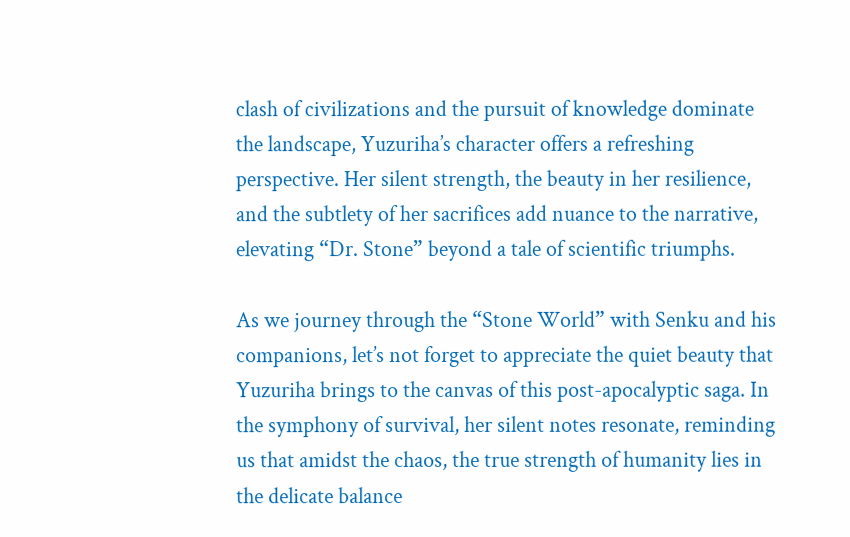clash of civilizations and the pursuit of knowledge dominate the landscape, Yuzuriha’s character offers a refreshing perspective. Her silent strength, the beauty in her resilience, and the subtlety of her sacrifices add nuance to the narrative, elevating “Dr. Stone” beyond a tale of scientific triumphs.

As we journey through the “Stone World” with Senku and his companions, let’s not forget to appreciate the quiet beauty that Yuzuriha brings to the canvas of this post-apocalyptic saga. In the symphony of survival, her silent notes resonate, reminding us that amidst the chaos, the true strength of humanity lies in the delicate balance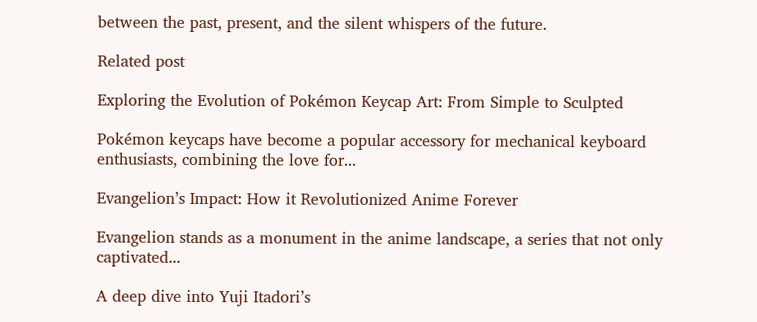between the past, present, and the silent whispers of the future.

Related post

Exploring the Evolution of Pokémon Keycap Art: From Simple to Sculpted

Pokémon keycaps have become a popular accessory for mechanical keyboard enthusiasts, combining the love for...

Evangelion’s Impact: How it Revolutionized Anime Forever

Evangelion stands as a monument in the anime landscape, a series that not only captivated...

A deep dive into Yuji Itadori’s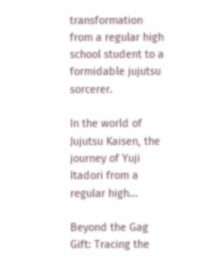transformation from a regular high school student to a formidable jujutsu sorcerer.

In the world of Jujutsu Kaisen, the journey of Yuji Itadori from a regular high...

Beyond the Gag Gift: Tracing the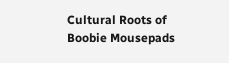Cultural Roots of Boobie Mousepads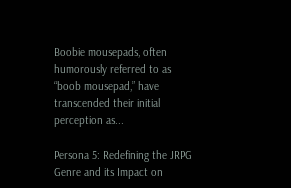Boobie mousepads, often humorously referred to as “boob mousepad,” have transcended their initial perception as...

Persona 5: Redefining the JRPG Genre and its Impact on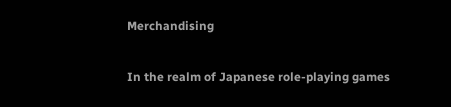Merchandising

In the realm of Japanese role-playing games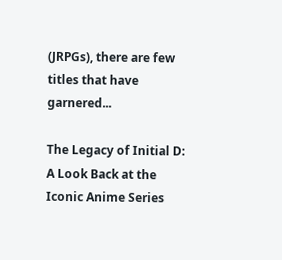(JRPGs), there are few titles that have garnered...

The Legacy of Initial D: A Look Back at the Iconic Anime Series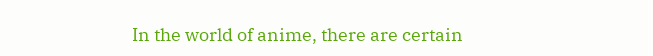In the world of anime, there are certain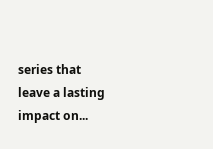series that leave a lasting impact on...